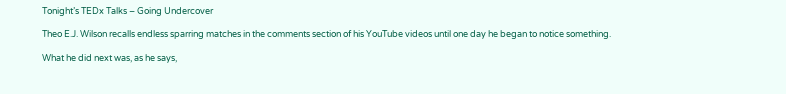Tonight’s TEDx Talks – Going Undercover

Theo E.J. Wilson recalls endless sparring matches in the comments section of his YouTube videos until one day he began to notice something.

What he did next was, as he says,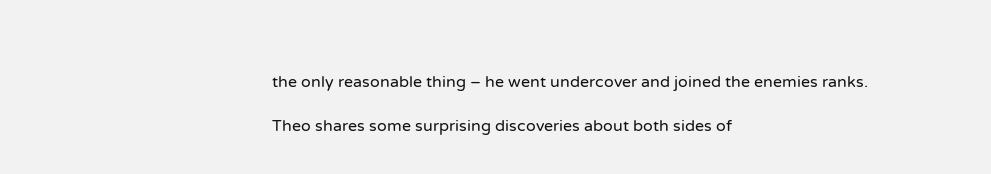the only reasonable thing – he went undercover and joined the enemies ranks.

Theo shares some surprising discoveries about both sides of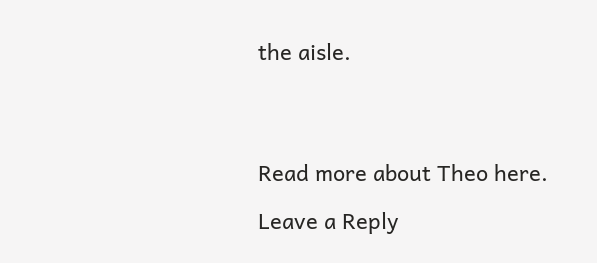the aisle.




Read more about Theo here.

Leave a Reply